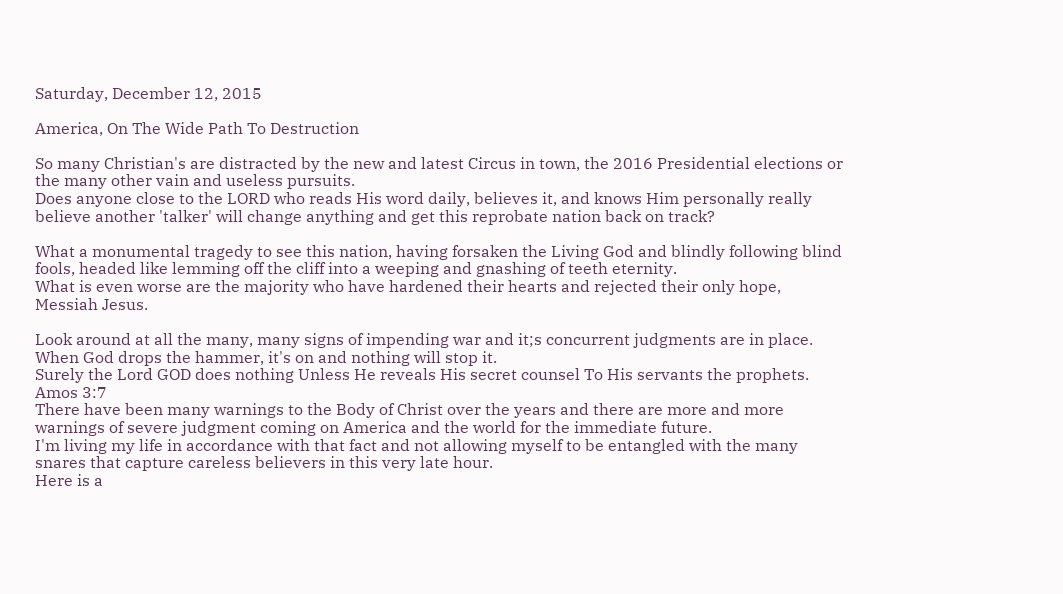Saturday, December 12, 2015

America, On The Wide Path To Destruction

So many Christian's are distracted by the new and latest Circus in town, the 2016 Presidential elections or the many other vain and useless pursuits.
Does anyone close to the LORD who reads His word daily, believes it, and knows Him personally really believe another 'talker' will change anything and get this reprobate nation back on track?

What a monumental tragedy to see this nation, having forsaken the Living God and blindly following blind fools, headed like lemming off the cliff into a weeping and gnashing of teeth eternity.
What is even worse are the majority who have hardened their hearts and rejected their only hope, Messiah Jesus.

Look around at all the many, many signs of impending war and it;s concurrent judgments are in place.
When God drops the hammer, it's on and nothing will stop it.
Surely the Lord GOD does nothing Unless He reveals His secret counsel To His servants the prophets.
Amos 3:7
There have been many warnings to the Body of Christ over the years and there are more and more warnings of severe judgment coming on America and the world for the immediate future.
I'm living my life in accordance with that fact and not allowing myself to be entangled with the many snares that capture careless believers in this very late hour.
Here is a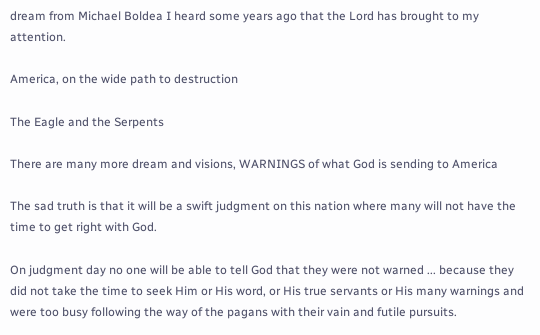dream from Michael Boldea I heard some years ago that the Lord has brought to my attention.

America, on the wide path to destruction

The Eagle and the Serpents

There are many more dream and visions, WARNINGS of what God is sending to America

The sad truth is that it will be a swift judgment on this nation where many will not have the time to get right with God.

On judgment day no one will be able to tell God that they were not warned ... because they did not take the time to seek Him or His word, or His true servants or His many warnings and were too busy following the way of the pagans with their vain and futile pursuits.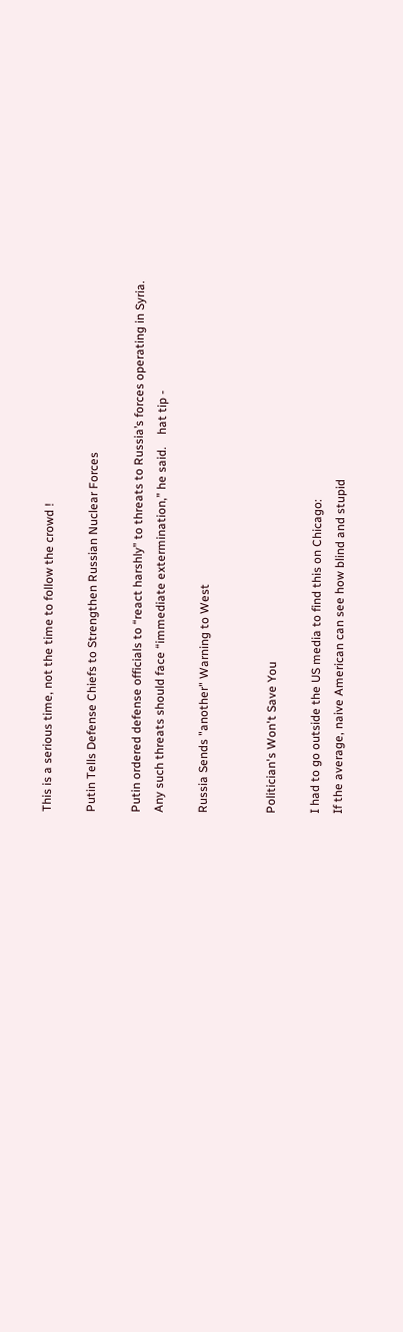This is a serious time, not the time to follow the crowd !

Putin Tells Defense Chiefs to Strengthen Russian Nuclear Forces

Putin ordered defense officials to “react harshly” to threats to Russia’s forces operating in Syria. Any such threats should face “immediate extermination,” he said.    hat tip -

Russia Sends "another" Warning to West


Politician's Won't Save You

I had to go outside the US media to find this on Chicago:
If the average, naive American can see how blind and stupid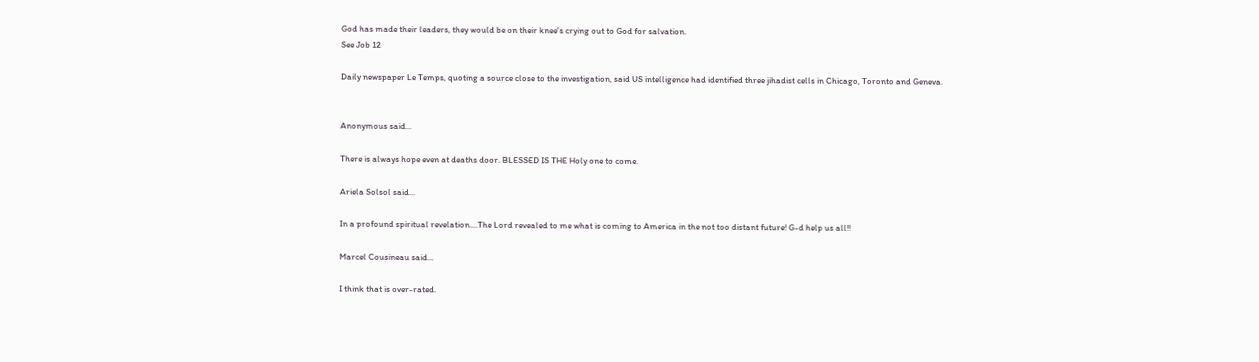God has made their leaders, they would be on their knee's crying out to God for salvation.
See Job 12

Daily newspaper Le Temps, quoting a source close to the investigation, said US intelligence had identified three jihadist cells in Chicago, Toronto and Geneva.


Anonymous said...

There is always hope even at deaths door. BLESSED IS THE Holy one to come.

Ariela Solsol said...

In a profound spiritual revelation....The Lord revealed to me what is coming to America in the not too distant future! G-d help us all!!

Marcel Cousineau said...

I think that is over-rated.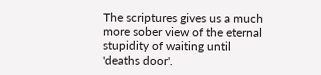The scriptures gives us a much more sober view of the eternal stupidity of waiting until 'deaths door'.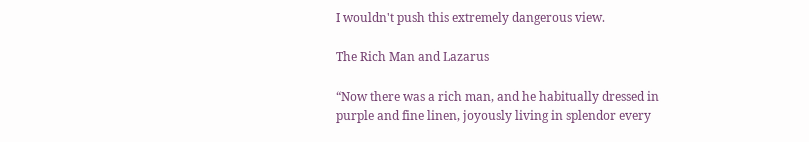I wouldn't push this extremely dangerous view.

The Rich Man and Lazarus

“Now there was a rich man, and he habitually dressed in purple and fine linen, joyously living in splendor every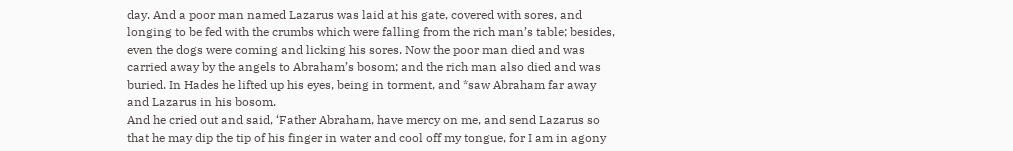day. And a poor man named Lazarus was laid at his gate, covered with sores, and longing to be fed with the crumbs which were falling from the rich man’s table; besides, even the dogs were coming and licking his sores. Now the poor man died and was carried away by the angels to Abraham’s bosom; and the rich man also died and was buried. In Hades he lifted up his eyes, being in torment, and *saw Abraham far away and Lazarus in his bosom.
And he cried out and said, ‘Father Abraham, have mercy on me, and send Lazarus so that he may dip the tip of his finger in water and cool off my tongue, for I am in agony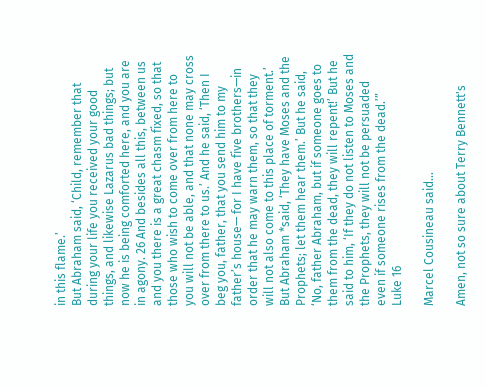in this flame.’
But Abraham said, ‘Child, remember that during your life you received your good things, and likewise Lazarus bad things; but now he is being comforted here, and you are in agony. 26 And besides all this, between us and you there is a great chasm fixed, so that those who wish to come over from here to you will not be able, and that none may cross over from there to us.’ And he said, ‘Then I beg you, father, that you send him to my father’s house— for I have five brothers—in order that he may warn them, so that they will not also come to this place of torment.’ But Abraham *said, ‘They have Moses and the Prophets; let them hear them.’ But he said, ‘No, father Abraham, but if someone goes to them from the dead, they will repent!’ But he said to him, ‘If they do not listen to Moses and the Prophets, they will not be persuaded even if someone rises from the dead.’”
Luke 16

Marcel Cousineau said...

Amen, not so sure about Terry Bennett's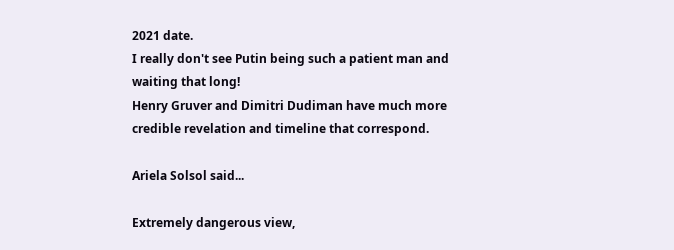2021 date.
I really don't see Putin being such a patient man and waiting that long!
Henry Gruver and Dimitri Dudiman have much more credible revelation and timeline that correspond.

Ariela Solsol said...

Extremely dangerous view,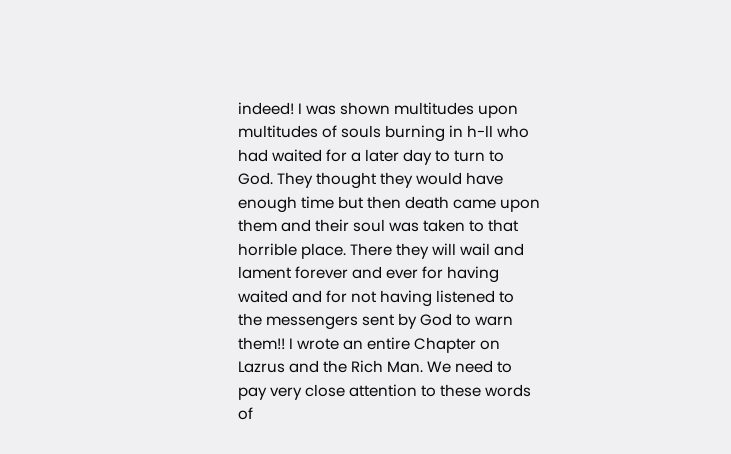indeed! I was shown multitudes upon multitudes of souls burning in h-ll who had waited for a later day to turn to God. They thought they would have enough time but then death came upon them and their soul was taken to that horrible place. There they will wail and lament forever and ever for having waited and for not having listened to the messengers sent by God to warn them!! I wrote an entire Chapter on Lazrus and the Rich Man. We need to pay very close attention to these words of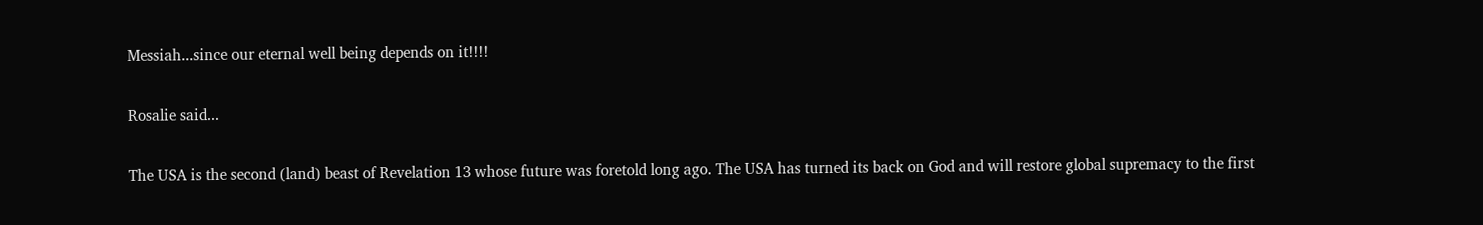Messiah...since our eternal well being depends on it!!!!

Rosalie said...

The USA is the second (land) beast of Revelation 13 whose future was foretold long ago. The USA has turned its back on God and will restore global supremacy to the first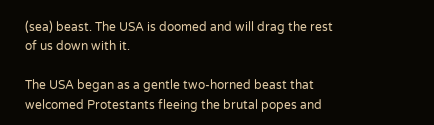(sea) beast. The USA is doomed and will drag the rest of us down with it.

The USA began as a gentle two-horned beast that welcomed Protestants fleeing the brutal popes and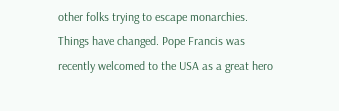other folks trying to escape monarchies. Things have changed. Pope Francis was recently welcomed to the USA as a great hero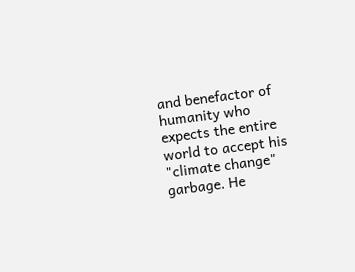and benefactor of humanity who expects the entire world to accept his "climate change" garbage. He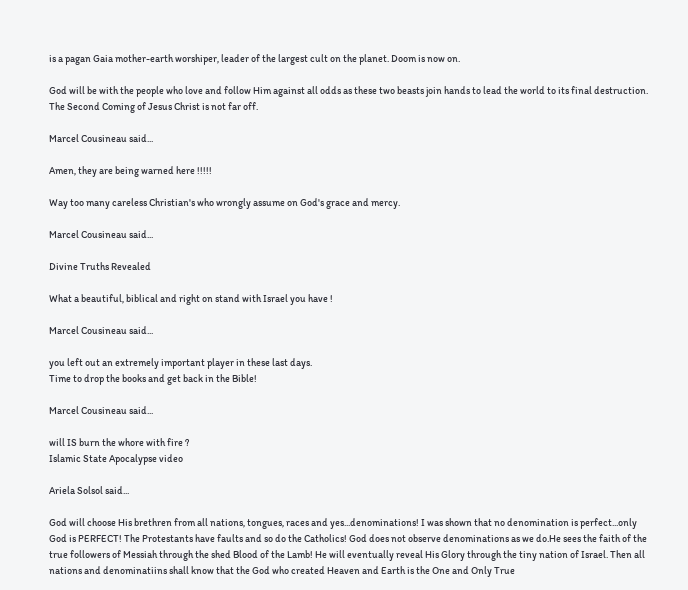is a pagan Gaia mother-earth worshiper, leader of the largest cult on the planet. Doom is now on.

God will be with the people who love and follow Him against all odds as these two beasts join hands to lead the world to its final destruction. The Second Coming of Jesus Christ is not far off.

Marcel Cousineau said...

Amen, they are being warned here !!!!!

Way too many careless Christian's who wrongly assume on God's grace and mercy.

Marcel Cousineau said...

Divine Truths Revealed

What a beautiful, biblical and right on stand with Israel you have !

Marcel Cousineau said...

you left out an extremely important player in these last days.
Time to drop the books and get back in the Bible!

Marcel Cousineau said...

will IS burn the whore with fire ?
Islamic State Apocalypse video

Ariela Solsol said...

God will choose His brethren from all nations, tongues, races and yes...denominations! I was shown that no denomination is perfect...only God is PERFECT! The Protestants have faults and so do the Catholics! God does not observe denominations as we do.He sees the faith of the true followers of Messiah through the shed Blood of the Lamb! He will eventually reveal His Glory through the tiny nation of Israel. Then all nations and denominatiins shall know that the God who created Heaven and Earth is the One and Only True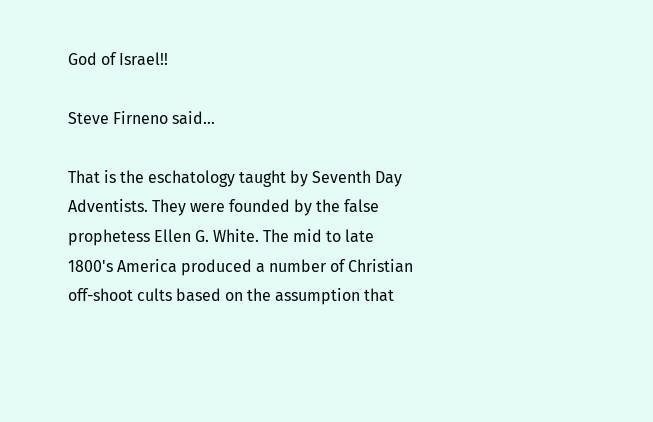God of Israel!!

Steve Firneno said...

That is the eschatology taught by Seventh Day Adventists. They were founded by the false prophetess Ellen G. White. The mid to late 1800's America produced a number of Christian off-shoot cults based on the assumption that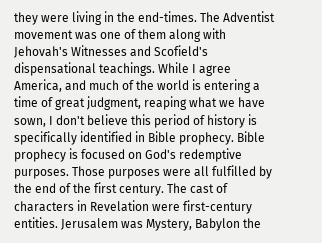they were living in the end-times. The Adventist movement was one of them along with Jehovah's Witnesses and Scofield's dispensational teachings. While I agree America, and much of the world is entering a time of great judgment, reaping what we have sown, I don't believe this period of history is specifically identified in Bible prophecy. Bible prophecy is focused on God's redemptive purposes. Those purposes were all fulfilled by the end of the first century. The cast of characters in Revelation were first-century entities. Jerusalem was Mystery, Babylon the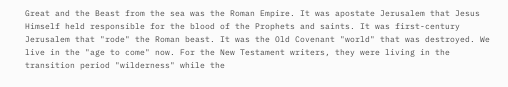Great and the Beast from the sea was the Roman Empire. It was apostate Jerusalem that Jesus Himself held responsible for the blood of the Prophets and saints. It was first-century Jerusalem that "rode" the Roman beast. It was the Old Covenant "world" that was destroyed. We live in the "age to come" now. For the New Testament writers, they were living in the transition period "wilderness" while the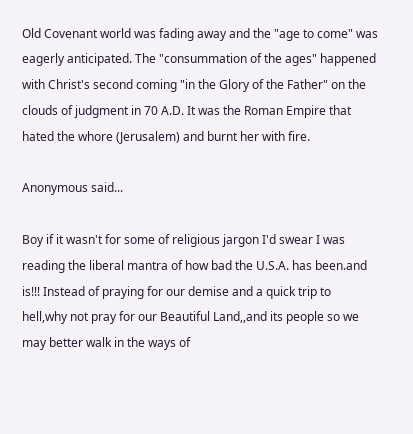Old Covenant world was fading away and the "age to come" was eagerly anticipated. The "consummation of the ages" happened with Christ's second coming "in the Glory of the Father" on the clouds of judgment in 70 A.D. It was the Roman Empire that hated the whore (Jerusalem) and burnt her with fire.

Anonymous said...

Boy if it wasn't for some of religious jargon I'd swear I was reading the liberal mantra of how bad the U.S.A. has been.and is!!! Instead of praying for our demise and a quick trip to hell,why not pray for our Beautiful Land,,and its people so we may better walk in the ways of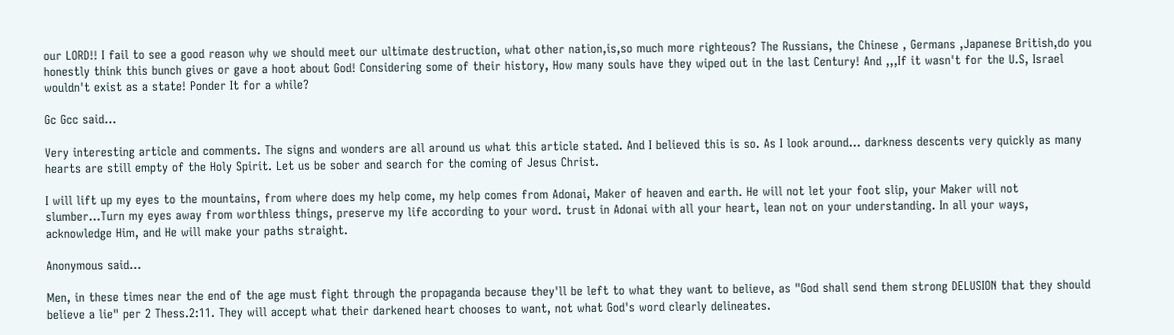our LORD!! I fail to see a good reason why we should meet our ultimate destruction, what other nation,is,so much more righteous? The Russians, the Chinese , Germans ,Japanese British,do you honestly think this bunch gives or gave a hoot about God! Considering some of their history, How many souls have they wiped out in the last Century! And ,,,If it wasn't for the U.S, Israel wouldn't exist as a state! Ponder It for a while?

Gc Gcc said...

Very interesting article and comments. The signs and wonders are all around us what this article stated. And I believed this is so. As I look around... darkness descents very quickly as many hearts are still empty of the Holy Spirit. Let us be sober and search for the coming of Jesus Christ.

I will lift up my eyes to the mountains, from where does my help come, my help comes from Adonai, Maker of heaven and earth. He will not let your foot slip, your Maker will not slumber...Turn my eyes away from worthless things, preserve my life according to your word. trust in Adonai with all your heart, lean not on your understanding. In all your ways, acknowledge Him, and He will make your paths straight.

Anonymous said...

Men, in these times near the end of the age must fight through the propaganda because they'll be left to what they want to believe, as "God shall send them strong DELUSION that they should believe a lie" per 2 Thess.2:11. They will accept what their darkened heart chooses to want, not what God's word clearly delineates.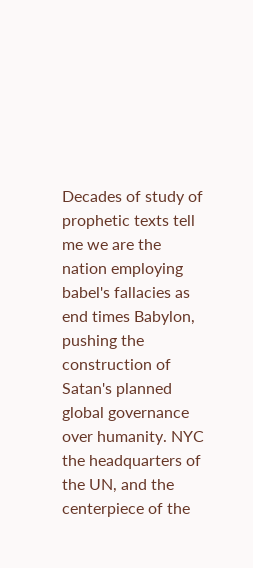Decades of study of prophetic texts tell me we are the nation employing babel's fallacies as end times Babylon, pushing the construction of Satan's planned global governance over humanity. NYC the headquarters of the UN, and the centerpiece of the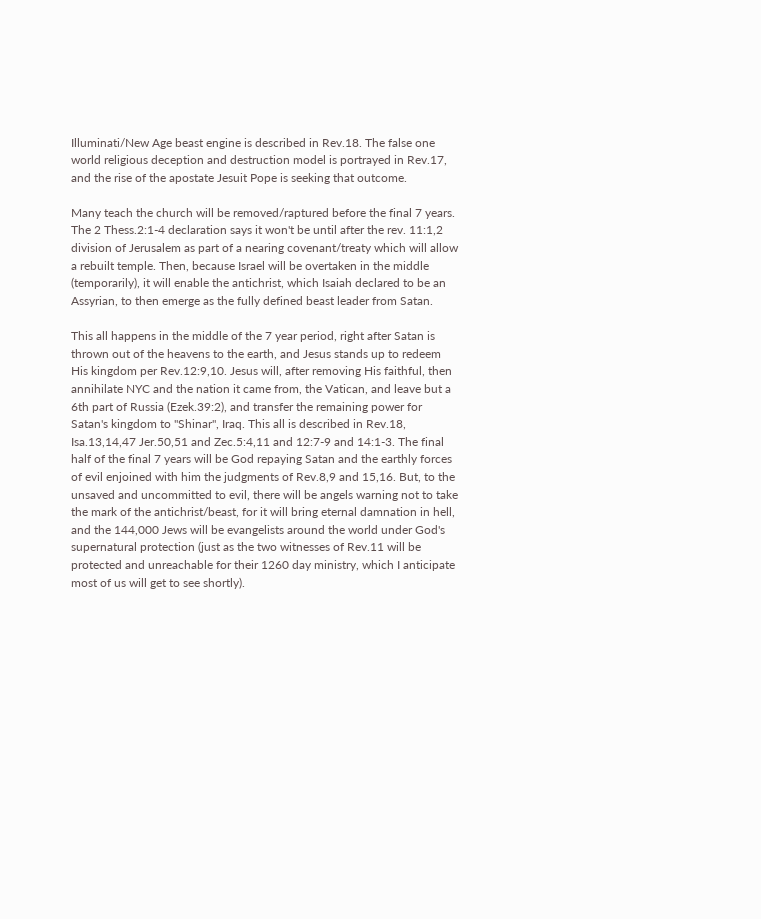Illuminati/New Age beast engine is described in Rev.18. The false one world religious deception and destruction model is portrayed in Rev.17, and the rise of the apostate Jesuit Pope is seeking that outcome.

Many teach the church will be removed/raptured before the final 7 years. The 2 Thess.2:1-4 declaration says it won't be until after the rev. 11:1,2 division of Jerusalem as part of a nearing covenant/treaty which will allow a rebuilt temple. Then, because Israel will be overtaken in the middle (temporarily), it will enable the antichrist, which Isaiah declared to be an Assyrian, to then emerge as the fully defined beast leader from Satan.

This all happens in the middle of the 7 year period, right after Satan is thrown out of the heavens to the earth, and Jesus stands up to redeem His kingdom per Rev.12:9,10. Jesus will, after removing His faithful, then annihilate NYC and the nation it came from, the Vatican, and leave but a 6th part of Russia (Ezek.39:2), and transfer the remaining power for Satan's kingdom to "Shinar", Iraq. This all is described in Rev.18, Isa.13,14,47 Jer.50,51 and Zec.5:4,11 and 12:7-9 and 14:1-3. The final half of the final 7 years will be God repaying Satan and the earthly forces of evil enjoined with him the judgments of Rev.8,9 and 15,16. But, to the unsaved and uncommitted to evil, there will be angels warning not to take the mark of the antichrist/beast, for it will bring eternal damnation in hell, and the 144,000 Jews will be evangelists around the world under God's supernatural protection (just as the two witnesses of Rev.11 will be protected and unreachable for their 1260 day ministry, which I anticipate most of us will get to see shortly).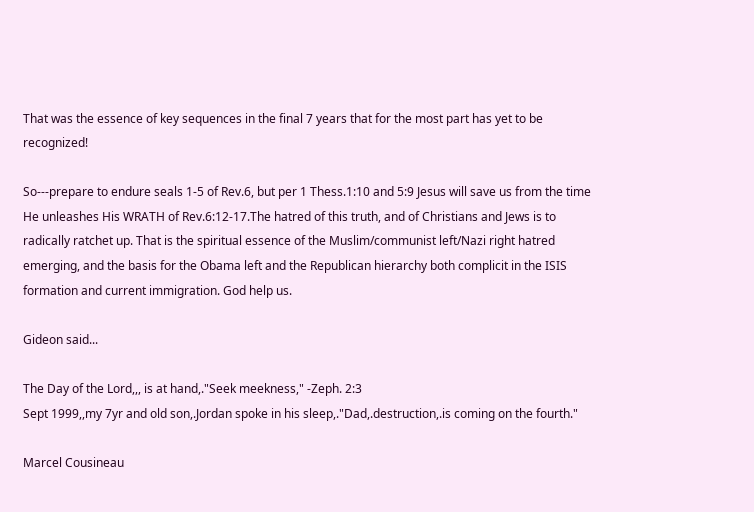That was the essence of key sequences in the final 7 years that for the most part has yet to be recognized!

So---prepare to endure seals 1-5 of Rev.6, but per 1 Thess.1:10 and 5:9 Jesus will save us from the time He unleashes His WRATH of Rev.6:12-17.The hatred of this truth, and of Christians and Jews is to radically ratchet up. That is the spiritual essence of the Muslim/communist left/Nazi right hatred emerging, and the basis for the Obama left and the Republican hierarchy both complicit in the ISIS formation and current immigration. God help us.

Gideon said...

The Day of the Lord,,, is at hand,."Seek meekness," -Zeph. 2:3
Sept 1999,,my 7yr and old son,.Jordan spoke in his sleep,."Dad,.destruction,.is coming on the fourth."

Marcel Cousineau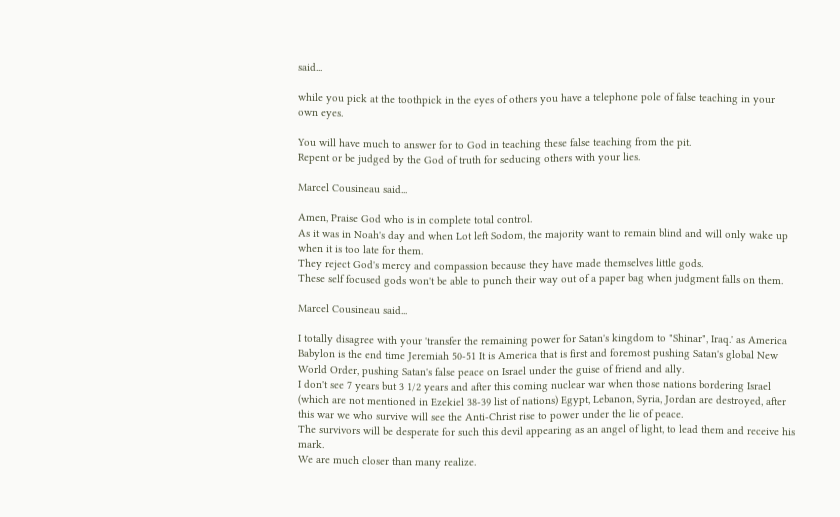said...

while you pick at the toothpick in the eyes of others you have a telephone pole of false teaching in your own eyes.

You will have much to answer for to God in teaching these false teaching from the pit.
Repent or be judged by the God of truth for seducing others with your lies.

Marcel Cousineau said...

Amen, Praise God who is in complete total control.
As it was in Noah's day and when Lot left Sodom, the majority want to remain blind and will only wake up when it is too late for them.
They reject God's mercy and compassion because they have made themselves little gods.
These self focused gods won't be able to punch their way out of a paper bag when judgment falls on them.

Marcel Cousineau said...

I totally disagree with your 'transfer the remaining power for Satan's kingdom to "Shinar", Iraq.' as America Babylon is the end time Jeremiah 50-51 It is America that is first and foremost pushing Satan's global New World Order, pushing Satan's false peace on Israel under the guise of friend and ally.
I don't see 7 years but 3 1/2 years and after this coming nuclear war when those nations bordering Israel (which are not mentioned in Ezekiel 38-39 list of nations) Egypt, Lebanon, Syria, Jordan are destroyed, after this war we who survive will see the Anti-Christ rise to power under the lie of peace.
The survivors will be desperate for such this devil appearing as an angel of light, to lead them and receive his mark.
We are much closer than many realize.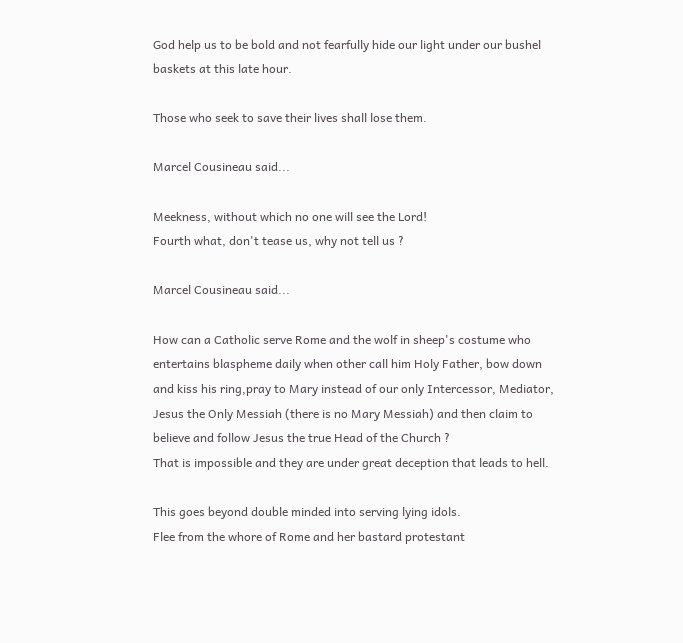God help us to be bold and not fearfully hide our light under our bushel baskets at this late hour.

Those who seek to save their lives shall lose them.

Marcel Cousineau said...

Meekness, without which no one will see the Lord!
Fourth what, don't tease us, why not tell us ?

Marcel Cousineau said...

How can a Catholic serve Rome and the wolf in sheep's costume who entertains blaspheme daily when other call him Holy Father, bow down and kiss his ring,pray to Mary instead of our only Intercessor, Mediator, Jesus the Only Messiah (there is no Mary Messiah) and then claim to believe and follow Jesus the true Head of the Church ?
That is impossible and they are under great deception that leads to hell.

This goes beyond double minded into serving lying idols.
Flee from the whore of Rome and her bastard protestant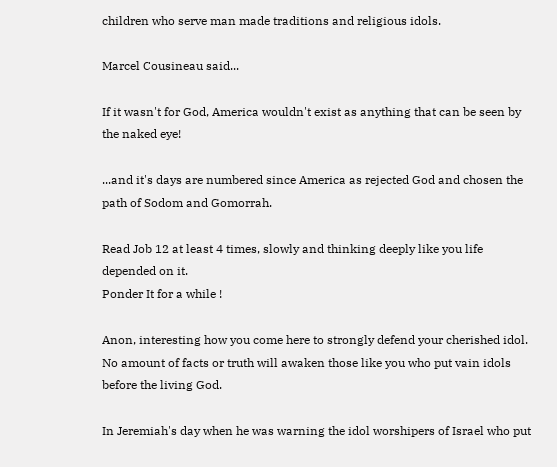children who serve man made traditions and religious idols.

Marcel Cousineau said...

If it wasn't for God, America wouldn't exist as anything that can be seen by the naked eye!

...and it's days are numbered since America as rejected God and chosen the path of Sodom and Gomorrah.

Read Job 12 at least 4 times, slowly and thinking deeply like you life depended on it.
Ponder It for a while !

Anon, interesting how you come here to strongly defend your cherished idol. No amount of facts or truth will awaken those like you who put vain idols before the living God.

In Jeremiah's day when he was warning the idol worshipers of Israel who put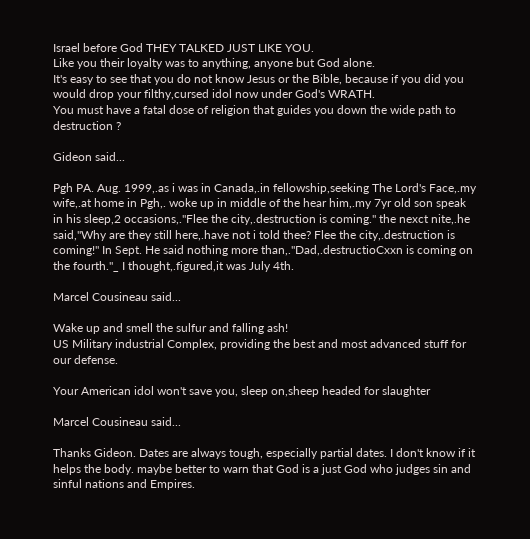Israel before God THEY TALKED JUST LIKE YOU.
Like you their loyalty was to anything, anyone but God alone.
It's easy to see that you do not know Jesus or the Bible, because if you did you would drop your filthy,cursed idol now under God's WRATH.
You must have a fatal dose of religion that guides you down the wide path to destruction ?

Gideon said...

Pgh PA. Aug. 1999,.as i was in Canada,.in fellowship,seeking The Lord's Face,.my wife,.at home in Pgh,. woke up in middle of the hear him,.my 7yr old son speak in his sleep,2 occasions,."Flee the city,.destruction is coming." the nexct nite,.he said,"Why are they still here,.have not i told thee? Flee the city,.destruction is coming!" In Sept. He said nothing more than,."Dad,.destructioCxxn is coming on the fourth."_ I thought,.figured,it was July 4th.

Marcel Cousineau said...

Wake up and smell the sulfur and falling ash!
US Military industrial Complex, providing the best and most advanced stuff for our defense.

Your American idol won't save you, sleep on,sheep headed for slaughter

Marcel Cousineau said...

Thanks Gideon. Dates are always tough, especially partial dates. I don't know if it helps the body. maybe better to warn that God is a just God who judges sin and sinful nations and Empires.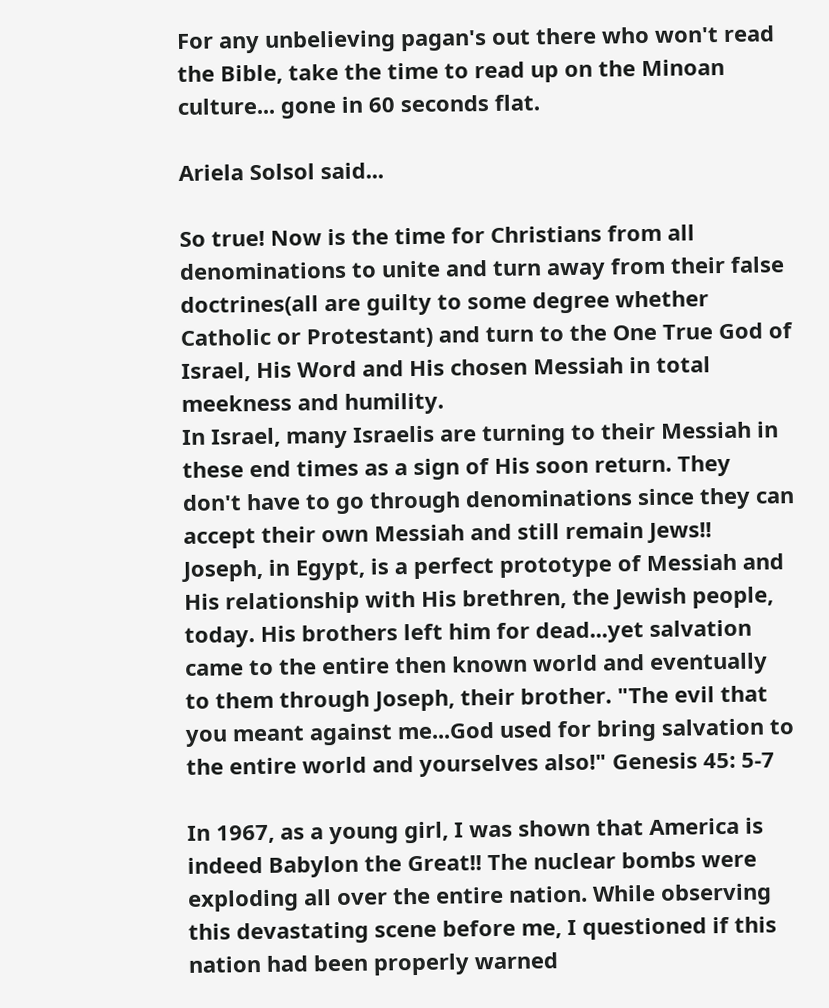For any unbelieving pagan's out there who won't read the Bible, take the time to read up on the Minoan culture... gone in 60 seconds flat.

Ariela Solsol said...

So true! Now is the time for Christians from all denominations to unite and turn away from their false doctrines(all are guilty to some degree whether Catholic or Protestant) and turn to the One True God of Israel, His Word and His chosen Messiah in total meekness and humility.
In Israel, many Israelis are turning to their Messiah in these end times as a sign of His soon return. They don't have to go through denominations since they can accept their own Messiah and still remain Jews!!
Joseph, in Egypt, is a perfect prototype of Messiah and His relationship with His brethren, the Jewish people, today. His brothers left him for dead...yet salvation came to the entire then known world and eventually to them through Joseph, their brother. "The evil that you meant against me...God used for bring salvation to the entire world and yourselves also!" Genesis 45: 5-7

In 1967, as a young girl, I was shown that America is indeed Babylon the Great!! The nuclear bombs were exploding all over the entire nation. While observing this devastating scene before me, I questioned if this nation had been properly warned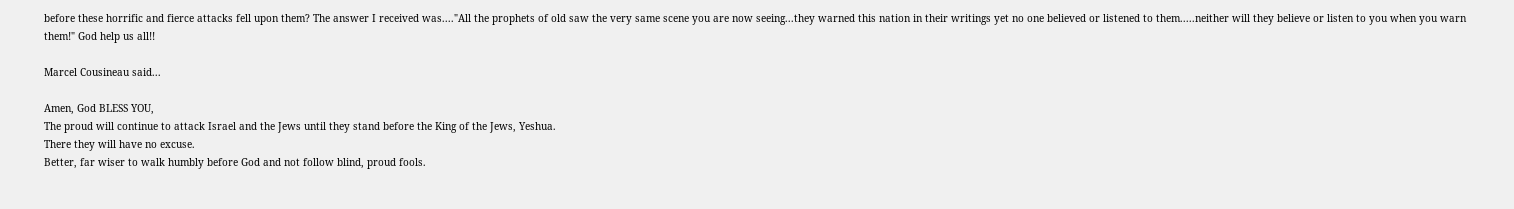before these horrific and fierce attacks fell upon them? The answer I received was...."All the prophets of old saw the very same scene you are now seeing...they warned this nation in their writings yet no one believed or listened to them.....neither will they believe or listen to you when you warn them!" God help us all!!

Marcel Cousineau said...

Amen, God BLESS YOU,
The proud will continue to attack Israel and the Jews until they stand before the King of the Jews, Yeshua.
There they will have no excuse.
Better, far wiser to walk humbly before God and not follow blind, proud fools.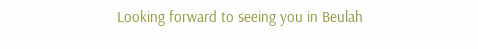Looking forward to seeing you in Beulah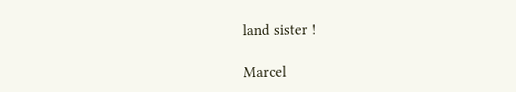land sister !

Marcel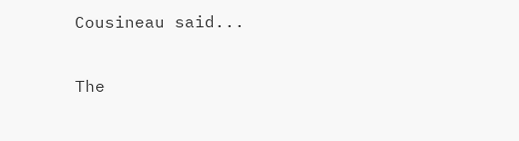Cousineau said...

The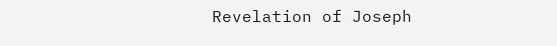Revelation of Joseph